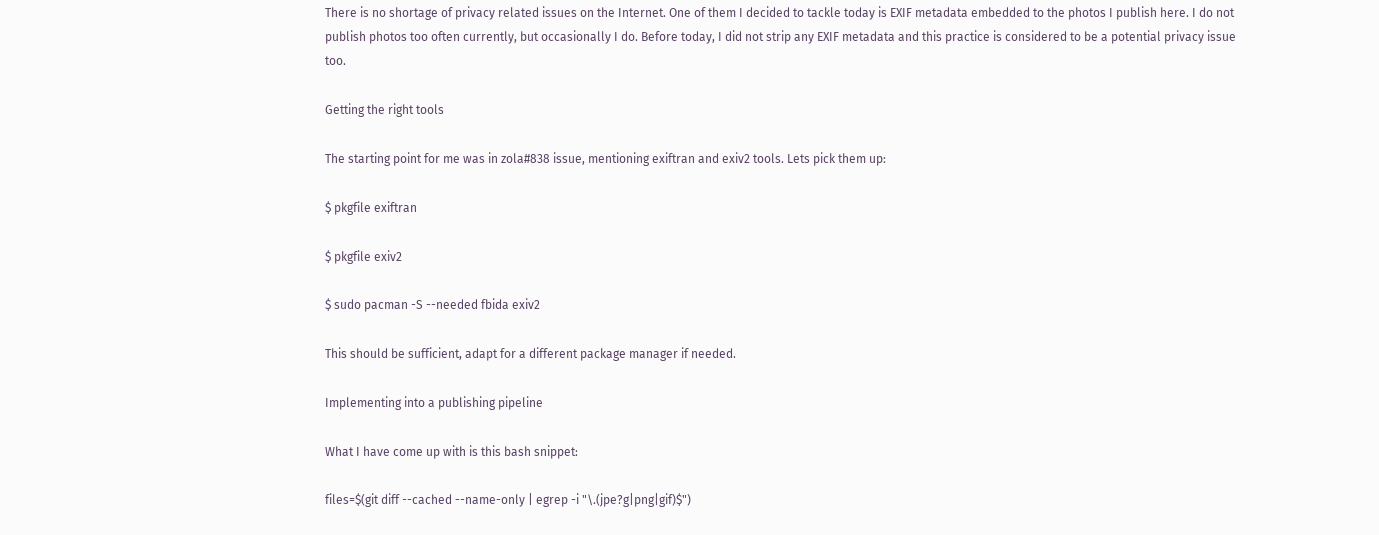There is no shortage of privacy related issues on the Internet. One of them I decided to tackle today is EXIF metadata embedded to the photos I publish here. I do not publish photos too often currently, but occasionally I do. Before today, I did not strip any EXIF metadata and this practice is considered to be a potential privacy issue too.

Getting the right tools

The starting point for me was in zola#838 issue, mentioning exiftran and exiv2 tools. Lets pick them up:

$ pkgfile exiftran

$ pkgfile exiv2

$ sudo pacman -S --needed fbida exiv2

This should be sufficient, adapt for a different package manager if needed.

Implementing into a publishing pipeline

What I have come up with is this bash snippet:

files=$(git diff --cached --name-only | egrep -i "\.(jpe?g|png|gif)$")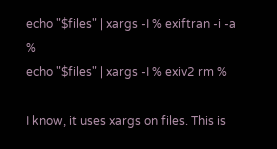echo "$files" | xargs -I % exiftran -i -a %
echo "$files" | xargs -I % exiv2 rm %

I know, it uses xargs on files. This is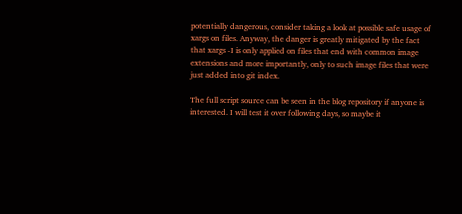potentially dangerous, consider taking a look at possible safe usage of xargs on files. Anyway, the danger is greatly mitigated by the fact that xargs -I is only applied on files that end with common image extensions and more importantly, only to such image files that were just added into git index.

The full script source can be seen in the blog repository if anyone is interested. I will test it over following days, so maybe it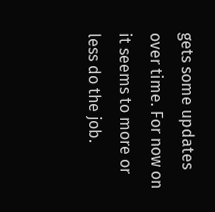gets some updates over time. For now on it seems to more or less do the job.